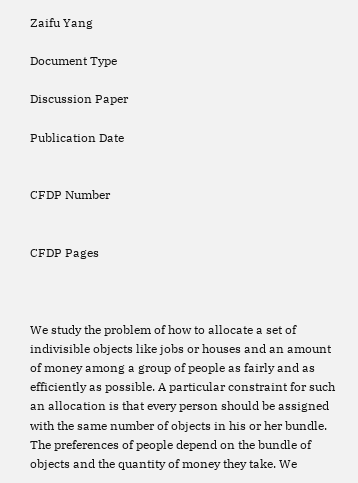Zaifu Yang

Document Type

Discussion Paper

Publication Date


CFDP Number


CFDP Pages



We study the problem of how to allocate a set of indivisible objects like jobs or houses and an amount of money among a group of people as fairly and as efficiently as possible. A particular constraint for such an allocation is that every person should be assigned with the same number of objects in his or her bundle. The preferences of people depend on the bundle of objects and the quantity of money they take. We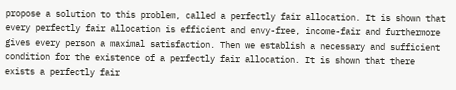propose a solution to this problem, called a perfectly fair allocation. It is shown that every perfectly fair allocation is efficient and envy-free, income-fair and furthermore gives every person a maximal satisfaction. Then we establish a necessary and sufficient condition for the existence of a perfectly fair allocation. It is shown that there exists a perfectly fair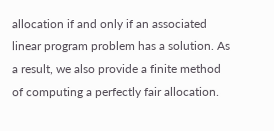allocation if and only if an associated linear program problem has a solution. As a result, we also provide a finite method of computing a perfectly fair allocation.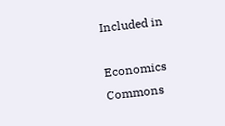Included in

Economics Commons